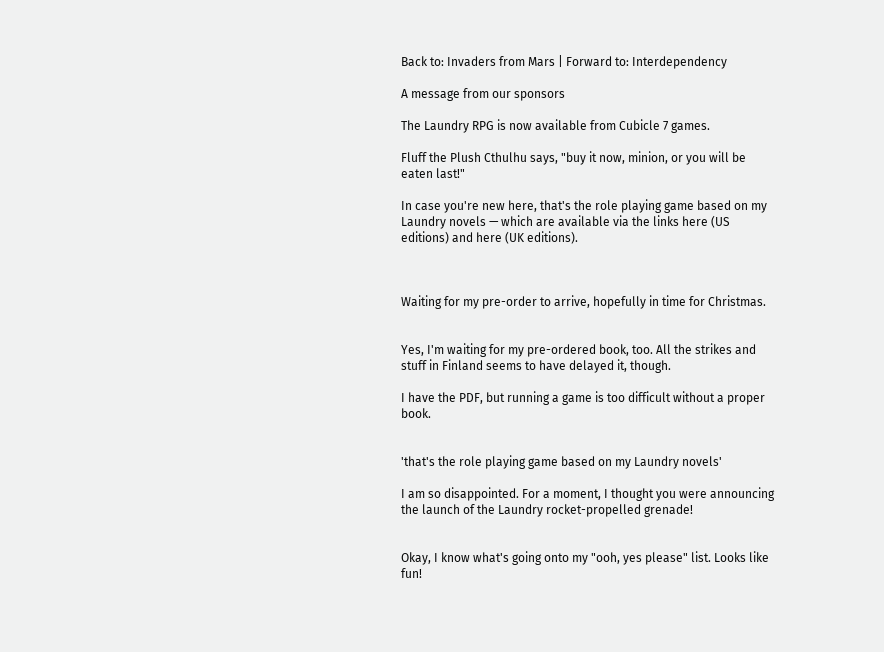Back to: Invaders from Mars | Forward to: Interdependency

A message from our sponsors

The Laundry RPG is now available from Cubicle 7 games.

Fluff the Plush Cthulhu says, "buy it now, minion, or you will be eaten last!"

In case you're new here, that's the role playing game based on my Laundry novels — which are available via the links here (US editions) and here (UK editions).



Waiting for my pre-order to arrive, hopefully in time for Christmas.


Yes, I'm waiting for my pre-ordered book, too. All the strikes and stuff in Finland seems to have delayed it, though.

I have the PDF, but running a game is too difficult without a proper book.


'that's the role playing game based on my Laundry novels'

I am so disappointed. For a moment, I thought you were announcing the launch of the Laundry rocket-propelled grenade!


Okay, I know what's going onto my "ooh, yes please" list. Looks like fun!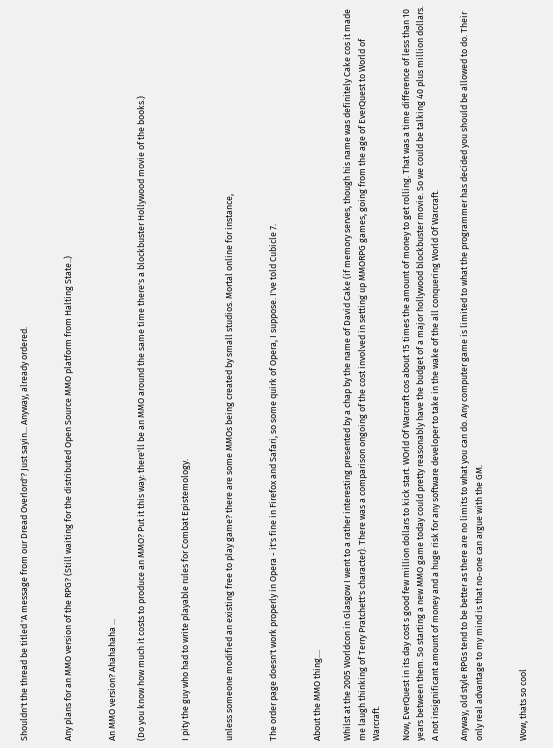Shouldn't the thread be titled 'A message from our Dread Overlord'? Just sayin... Anyway, already ordered.


Any plans for an MMO version of the RPG? (Still waiting for the distributed Open Source MMO platform from Halting State..)


An MMO version? Ahahahaha ...

(Do you know how much it costs to produce an MMO? Put it this way: there'll be an MMO around the same time there's a blockbuster Hollywood movie of the books.)


I pity the guy who had to write playable rules for Combat Epistemology.


unless someone modified an existing free to play game? there are some MMOs being created by small studios. Mortal online for instance,


The order page doesn't work properly in Opera - it's fine in Firefox and Safari, so some quirk of Opera, I suppose. I've told Cubicle 7.


About the MMO thing....

Whilst at the 2005 Worldcon in Glasgow I went to a rather interesting presented by a chap by the name of David Cake (if memory serves, though his name was definitely Cake cos it made me laugh thinking of Terry Pratchett's character). There was a comparison ongoing of the cost involved in setting up MMORPG games, going from the age of EverQuest to World of Warcraft.

Now, EverQuest in its day cost s good few million dollars to kick start. WOrld Of Warcraft cos about 15 times the amount of money to get rolling. That was a time difference of less than 10 years between them. So starting a new MMO game today could pretty reasonably have the budget of a major hollywood blockbuster movie. So we could be talking 40 plus million dollars. A not insignificant amount of money and a huge risk for any software developer to take in the wake of the all conquering World Of Warcraft.

Anyway, old style RPGs tend to be better as there are no limits to what you can do. Any computer game is limited to what the programmer has decided you should be allowed to do. Their only real advantage to my mind is that no-one can argue with the GM.


Wow, thats so cool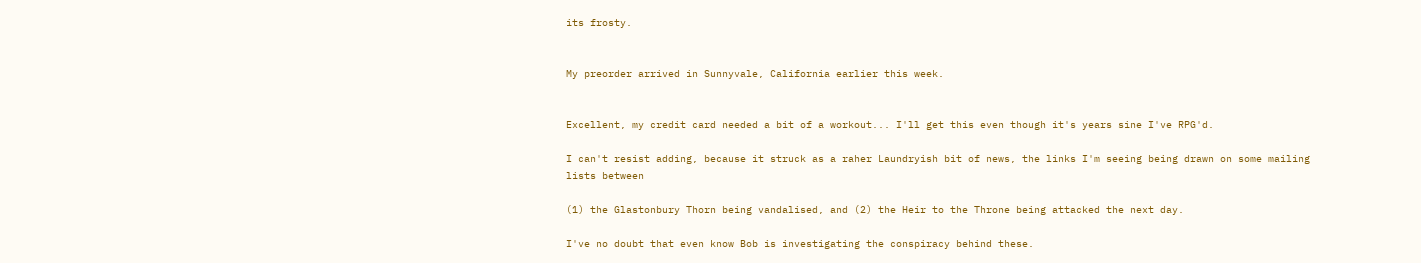its frosty.


My preorder arrived in Sunnyvale, California earlier this week.


Excellent, my credit card needed a bit of a workout... I'll get this even though it's years sine I've RPG'd.

I can't resist adding, because it struck as a raher Laundryish bit of news, the links I'm seeing being drawn on some mailing lists between

(1) the Glastonbury Thorn being vandalised, and (2) the Heir to the Throne being attacked the next day.

I've no doubt that even know Bob is investigating the conspiracy behind these.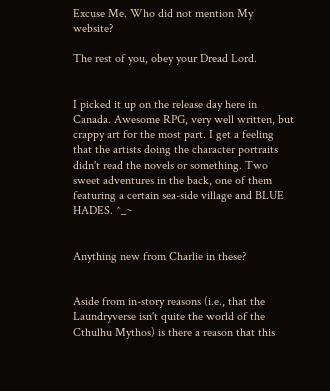Excuse Me. Who did not mention My website?

The rest of you, obey your Dread Lord.


I picked it up on the release day here in Canada. Awesome RPG, very well written, but crappy art for the most part. I get a feeling that the artists doing the character portraits didn't read the novels or something. Two sweet adventures in the back, one of them featuring a certain sea-side village and BLUE HADES. ^_~


Anything new from Charlie in these?


Aside from in-story reasons (i.e., that the Laundryverse isn't quite the world of the Cthulhu Mythos) is there a reason that this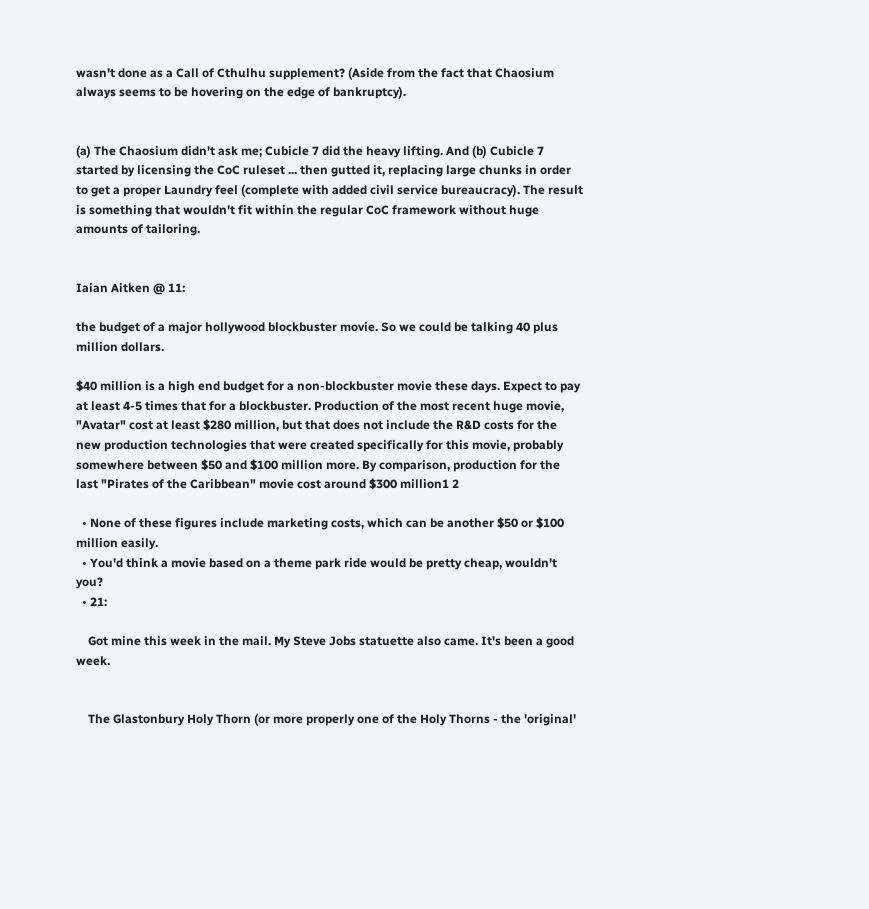wasn't done as a Call of Cthulhu supplement? (Aside from the fact that Chaosium always seems to be hovering on the edge of bankruptcy).


(a) The Chaosium didn't ask me; Cubicle 7 did the heavy lifting. And (b) Cubicle 7 started by licensing the CoC ruleset ... then gutted it, replacing large chunks in order to get a proper Laundry feel (complete with added civil service bureaucracy). The result is something that wouldn't fit within the regular CoC framework without huge amounts of tailoring.


Iaian Aitken @ 11:

the budget of a major hollywood blockbuster movie. So we could be talking 40 plus million dollars.

$40 million is a high end budget for a non-blockbuster movie these days. Expect to pay at least 4-5 times that for a blockbuster. Production of the most recent huge movie, "Avatar" cost at least $280 million, but that does not include the R&D costs for the new production technologies that were created specifically for this movie, probably somewhere between $50 and $100 million more. By comparison, production for the last "Pirates of the Caribbean" movie cost around $300 million1 2

  • None of these figures include marketing costs, which can be another $50 or $100 million easily.
  • You'd think a movie based on a theme park ride would be pretty cheap, wouldn't you?
  • 21:

    Got mine this week in the mail. My Steve Jobs statuette also came. It's been a good week.


    The Glastonbury Holy Thorn (or more properly one of the Holy Thorns - the 'original'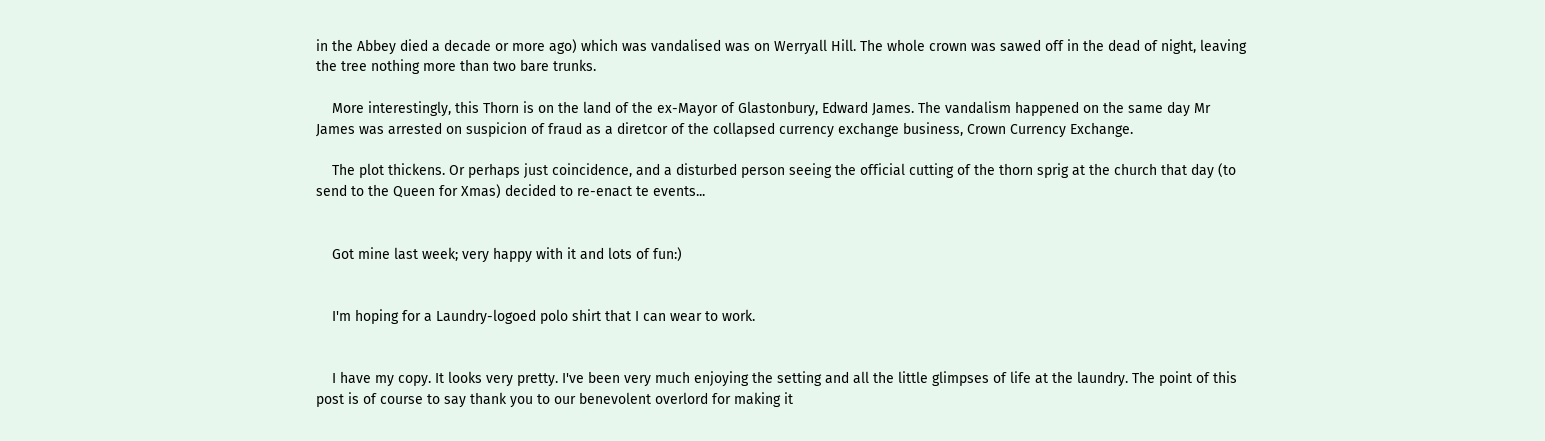in the Abbey died a decade or more ago) which was vandalised was on Werryall Hill. The whole crown was sawed off in the dead of night, leaving the tree nothing more than two bare trunks.

    More interestingly, this Thorn is on the land of the ex-Mayor of Glastonbury, Edward James. The vandalism happened on the same day Mr James was arrested on suspicion of fraud as a diretcor of the collapsed currency exchange business, Crown Currency Exchange.

    The plot thickens. Or perhaps just coincidence, and a disturbed person seeing the official cutting of the thorn sprig at the church that day (to send to the Queen for Xmas) decided to re-enact te events...


    Got mine last week; very happy with it and lots of fun:)


    I'm hoping for a Laundry-logoed polo shirt that I can wear to work.


    I have my copy. It looks very pretty. I've been very much enjoying the setting and all the little glimpses of life at the laundry. The point of this post is of course to say thank you to our benevolent overlord for making it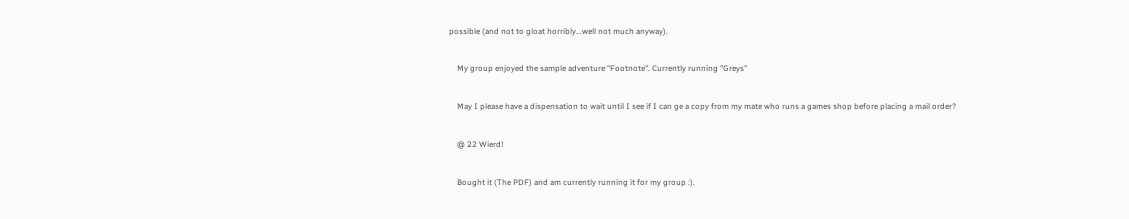possible (and not to gloat horribly...well not much anyway).


    My group enjoyed the sample adventure "Footnote". Currently running "Greys"


    May I please have a dispensation to wait until I see if I can ge a copy from my mate who runs a games shop before placing a mail order?


    @ 22 Wierd!


    Bought it (The PDF) and am currently running it for my group :).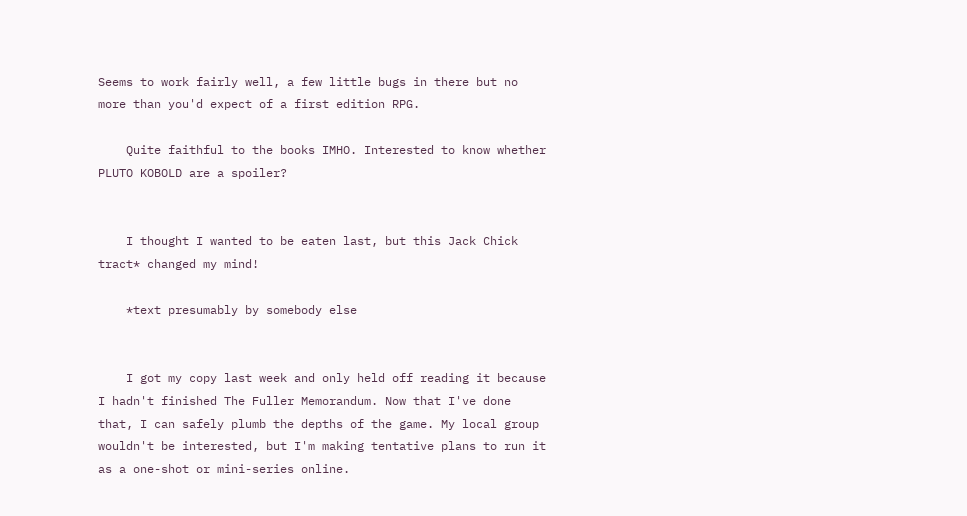Seems to work fairly well, a few little bugs in there but no more than you'd expect of a first edition RPG.

    Quite faithful to the books IMHO. Interested to know whether PLUTO KOBOLD are a spoiler?


    I thought I wanted to be eaten last, but this Jack Chick tract* changed my mind!

    *text presumably by somebody else


    I got my copy last week and only held off reading it because I hadn't finished The Fuller Memorandum. Now that I've done that, I can safely plumb the depths of the game. My local group wouldn't be interested, but I'm making tentative plans to run it as a one-shot or mini-series online.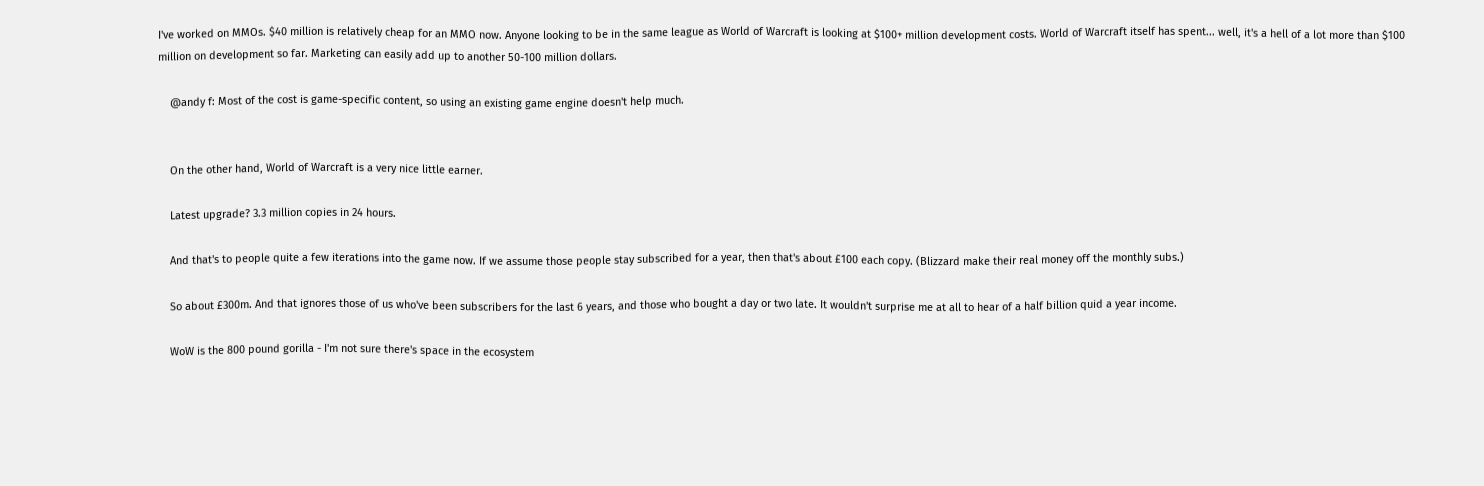I've worked on MMOs. $40 million is relatively cheap for an MMO now. Anyone looking to be in the same league as World of Warcraft is looking at $100+ million development costs. World of Warcraft itself has spent... well, it's a hell of a lot more than $100 million on development so far. Marketing can easily add up to another 50-100 million dollars.

    @andy f: Most of the cost is game-specific content, so using an existing game engine doesn't help much.


    On the other hand, World of Warcraft is a very nice little earner.

    Latest upgrade? 3.3 million copies in 24 hours.

    And that's to people quite a few iterations into the game now. If we assume those people stay subscribed for a year, then that's about £100 each copy. (Blizzard make their real money off the monthly subs.)

    So about £300m. And that ignores those of us who've been subscribers for the last 6 years, and those who bought a day or two late. It wouldn't surprise me at all to hear of a half billion quid a year income.

    WoW is the 800 pound gorilla - I'm not sure there's space in the ecosystem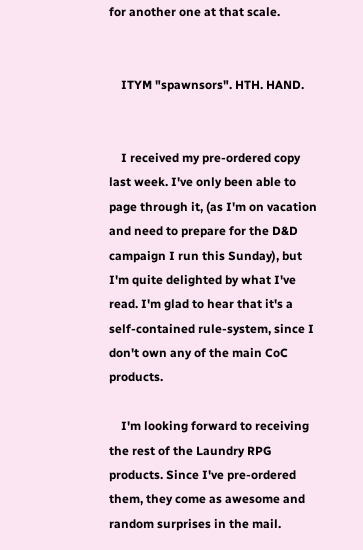for another one at that scale.


    ITYM "spawnsors". HTH. HAND.


    I received my pre-ordered copy last week. I've only been able to page through it, (as I'm on vacation and need to prepare for the D&D campaign I run this Sunday), but I'm quite delighted by what I've read. I'm glad to hear that it's a self-contained rule-system, since I don't own any of the main CoC products.

    I'm looking forward to receiving the rest of the Laundry RPG products. Since I've pre-ordered them, they come as awesome and random surprises in the mail.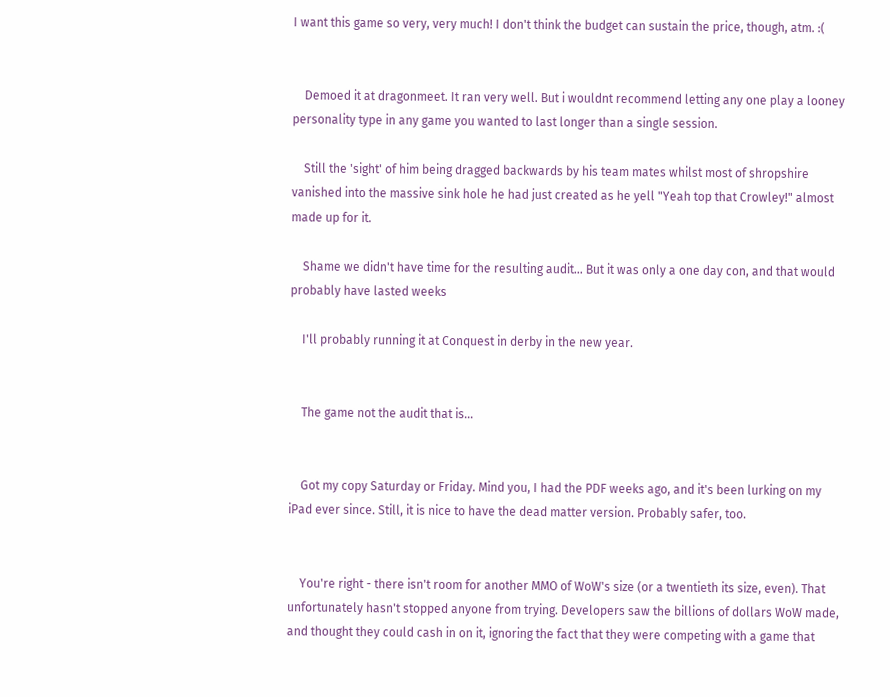I want this game so very, very much! I don't think the budget can sustain the price, though, atm. :(


    Demoed it at dragonmeet. It ran very well. But i wouldnt recommend letting any one play a looney personality type in any game you wanted to last longer than a single session.

    Still the 'sight' of him being dragged backwards by his team mates whilst most of shropshire vanished into the massive sink hole he had just created as he yell "Yeah top that Crowley!" almost made up for it.

    Shame we didn't have time for the resulting audit... But it was only a one day con, and that would probably have lasted weeks

    I'll probably running it at Conquest in derby in the new year.


    The game not the audit that is...


    Got my copy Saturday or Friday. Mind you, I had the PDF weeks ago, and it's been lurking on my iPad ever since. Still, it is nice to have the dead matter version. Probably safer, too.


    You're right - there isn't room for another MMO of WoW's size (or a twentieth its size, even). That unfortunately hasn't stopped anyone from trying. Developers saw the billions of dollars WoW made, and thought they could cash in on it, ignoring the fact that they were competing with a game that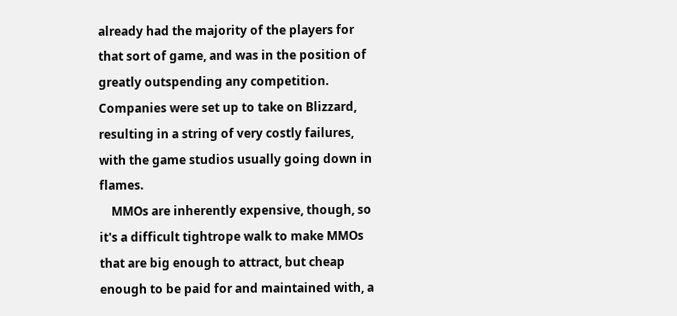already had the majority of the players for that sort of game, and was in the position of greatly outspending any competition. Companies were set up to take on Blizzard, resulting in a string of very costly failures, with the game studios usually going down in flames.
    MMOs are inherently expensive, though, so it's a difficult tightrope walk to make MMOs that are big enough to attract, but cheap enough to be paid for and maintained with, a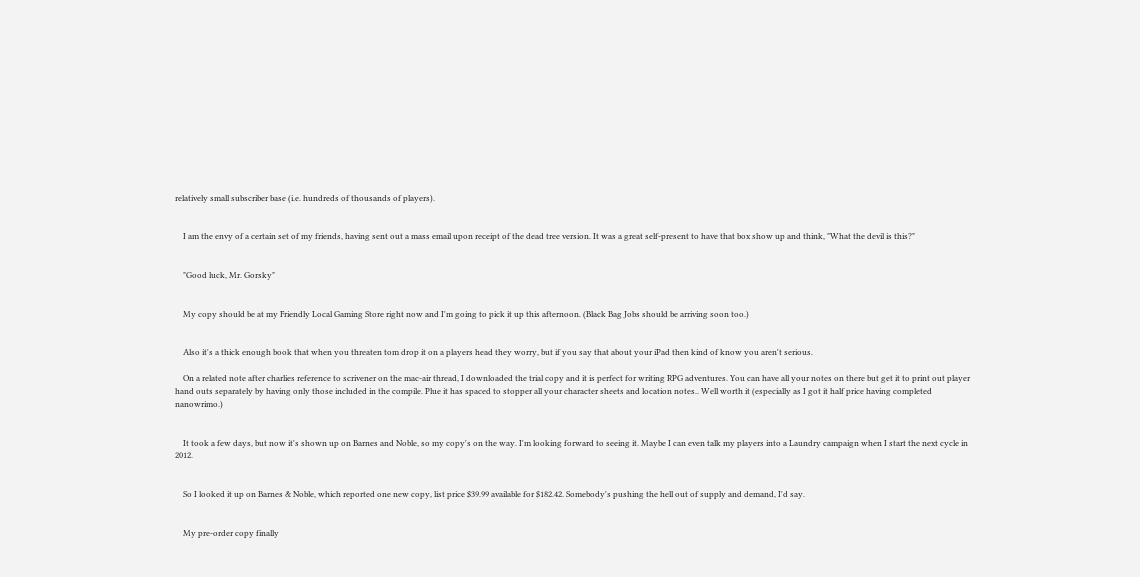relatively small subscriber base (i.e. hundreds of thousands of players).


    I am the envy of a certain set of my friends, having sent out a mass email upon receipt of the dead tree version. It was a great self-present to have that box show up and think, "What the devil is this?"


    "Good luck, Mr. Gorsky"


    My copy should be at my Friendly Local Gaming Store right now and I'm going to pick it up this afternoon. (Black Bag Jobs should be arriving soon too.)


    Also it's a thick enough book that when you threaten tom drop it on a players head they worry, but if you say that about your iPad then kind of know you aren't serious.

    On a related note after charlies reference to scrivener on the mac-air thread, I downloaded the trial copy and it is perfect for writing RPG adventures. You can have all your notes on there but get it to print out player hand outs separately by having only those included in the compile. Plue it has spaced to stopper all your character sheets and location notes.. Well worth it (especially as I got it half price having completed nanowrimo.)


    It took a few days, but now it's shown up on Barnes and Noble, so my copy's on the way. I'm looking forward to seeing it. Maybe I can even talk my players into a Laundry campaign when I start the next cycle in 2012.


    So I looked it up on Barnes & Noble, which reported one new copy, list price $39.99 available for $182.42. Somebody's pushing the hell out of supply and demand, I'd say.


    My pre-order copy finally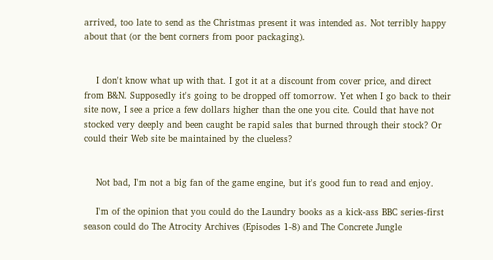arrived, too late to send as the Christmas present it was intended as. Not terribly happy about that (or the bent corners from poor packaging).


    I don't know what up with that. I got it at a discount from cover price, and direct from B&N. Supposedly it's going to be dropped off tomorrow. Yet when I go back to their site now, I see a price a few dollars higher than the one you cite. Could that have not stocked very deeply and been caught be rapid sales that burned through their stock? Or could their Web site be maintained by the clueless?


    Not bad, I'm not a big fan of the game engine, but it's good fun to read and enjoy.

    I'm of the opinion that you could do the Laundry books as a kick-ass BBC series-first season could do The Atrocity Archives (Episodes 1-8) and The Concrete Jungle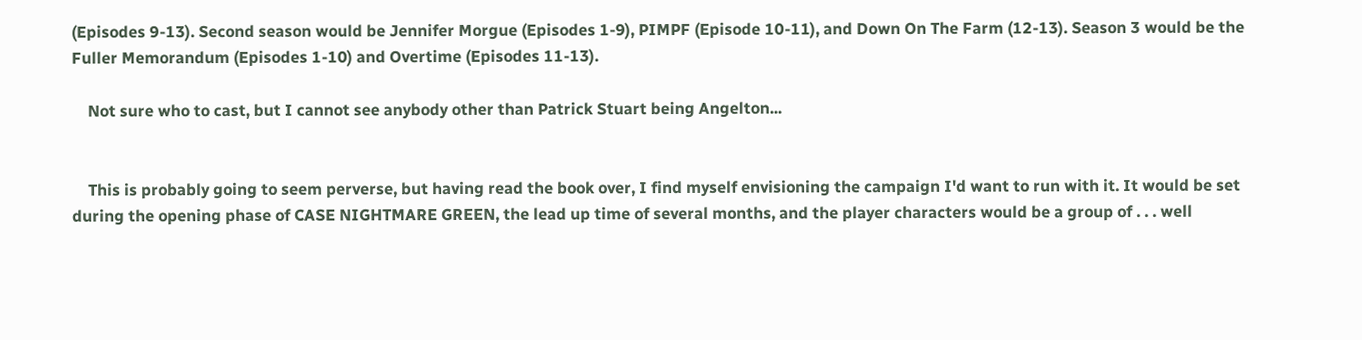(Episodes 9-13). Second season would be Jennifer Morgue (Episodes 1-9), PIMPF (Episode 10-11), and Down On The Farm (12-13). Season 3 would be the Fuller Memorandum (Episodes 1-10) and Overtime (Episodes 11-13).

    Not sure who to cast, but I cannot see anybody other than Patrick Stuart being Angelton...


    This is probably going to seem perverse, but having read the book over, I find myself envisioning the campaign I'd want to run with it. It would be set during the opening phase of CASE NIGHTMARE GREEN, the lead up time of several months, and the player characters would be a group of . . . well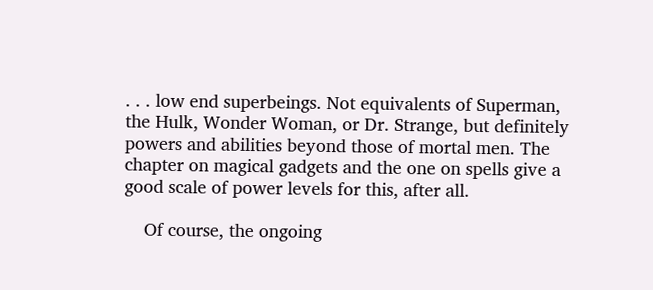. . . low end superbeings. Not equivalents of Superman, the Hulk, Wonder Woman, or Dr. Strange, but definitely powers and abilities beyond those of mortal men. The chapter on magical gadgets and the one on spells give a good scale of power levels for this, after all.

    Of course, the ongoing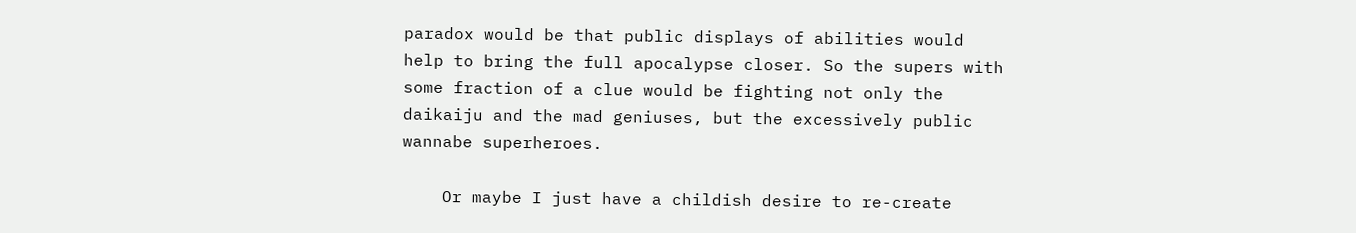paradox would be that public displays of abilities would help to bring the full apocalypse closer. So the supers with some fraction of a clue would be fighting not only the daikaiju and the mad geniuses, but the excessively public wannabe superheroes.

    Or maybe I just have a childish desire to re-create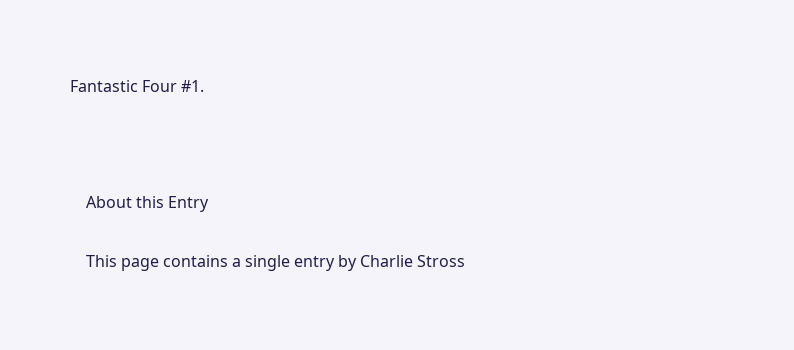Fantastic Four #1.



    About this Entry

    This page contains a single entry by Charlie Stross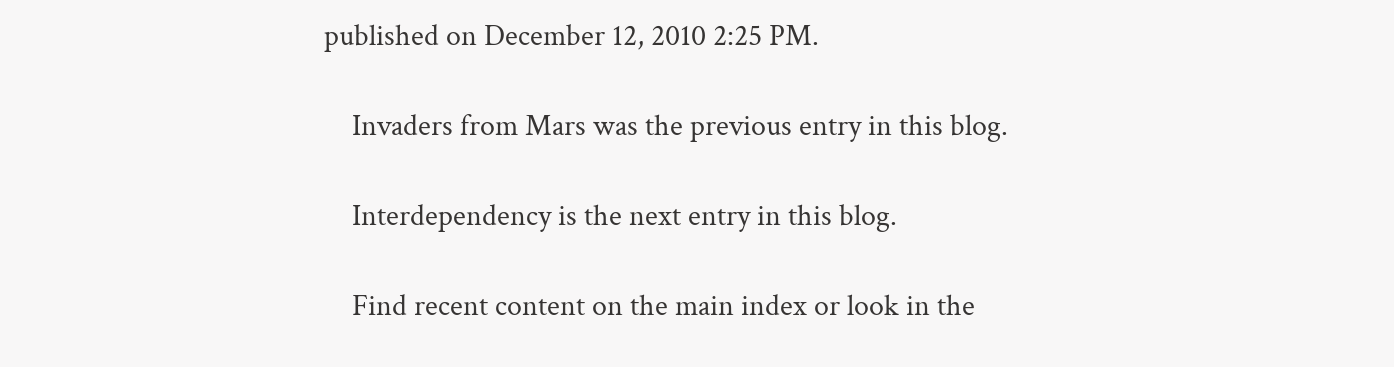published on December 12, 2010 2:25 PM.

    Invaders from Mars was the previous entry in this blog.

    Interdependency is the next entry in this blog.

    Find recent content on the main index or look in the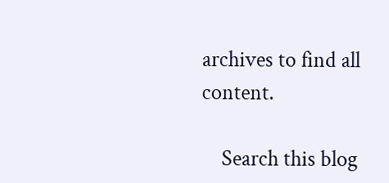archives to find all content.

    Search this blog